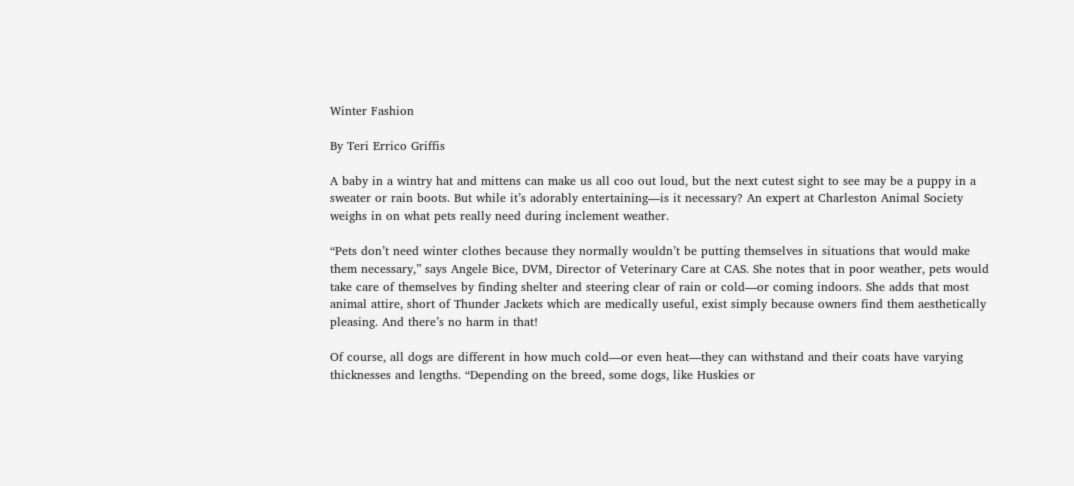Winter Fashion

By Teri Errico Griffis

A baby in a wintry hat and mittens can make us all coo out loud, but the next cutest sight to see may be a puppy in a sweater or rain boots. But while it’s adorably entertaining—is it necessary? An expert at Charleston Animal Society weighs in on what pets really need during inclement weather.

“Pets don’t need winter clothes because they normally wouldn’t be putting themselves in situations that would make them necessary,” says Angele Bice, DVM, Director of Veterinary Care at CAS. She notes that in poor weather, pets would take care of themselves by finding shelter and steering clear of rain or cold—or coming indoors. She adds that most animal attire, short of Thunder Jackets which are medically useful, exist simply because owners find them aesthetically pleasing. And there’s no harm in that!

Of course, all dogs are different in how much cold—or even heat—they can withstand and their coats have varying thicknesses and lengths. “Depending on the breed, some dogs, like Huskies or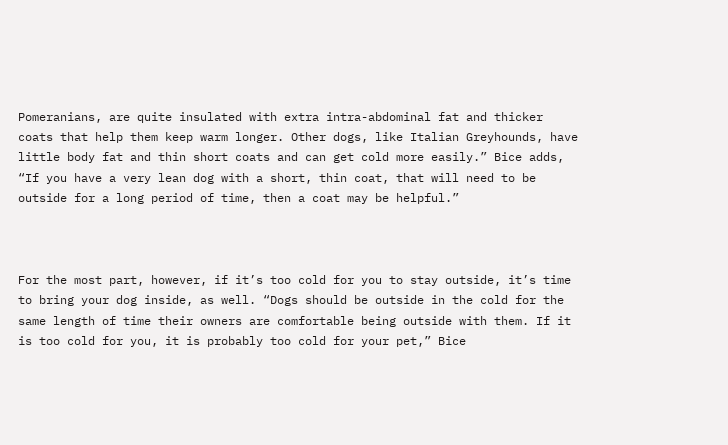Pomeranians, are quite insulated with extra intra-abdominal fat and thicker coats that help them keep warm longer. Other dogs, like Italian Greyhounds, have little body fat and thin short coats and can get cold more easily.” Bice adds, “If you have a very lean dog with a short, thin coat, that will need to be outside for a long period of time, then a coat may be helpful.”



For the most part, however, if it’s too cold for you to stay outside, it’s time to bring your dog inside, as well. “Dogs should be outside in the cold for the same length of time their owners are comfortable being outside with them. If it is too cold for you, it is probably too cold for your pet,” Bice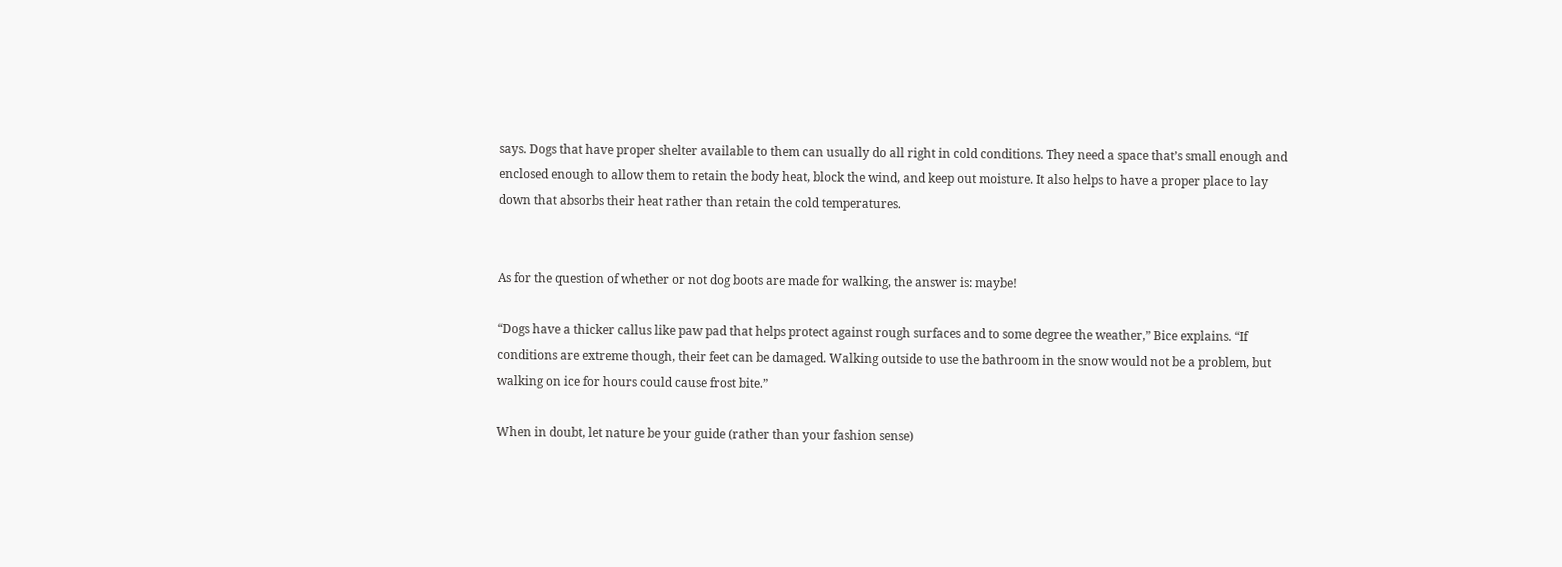says. Dogs that have proper shelter available to them can usually do all right in cold conditions. They need a space that’s small enough and enclosed enough to allow them to retain the body heat, block the wind, and keep out moisture. It also helps to have a proper place to lay down that absorbs their heat rather than retain the cold temperatures.


As for the question of whether or not dog boots are made for walking, the answer is: maybe!

“Dogs have a thicker callus like paw pad that helps protect against rough surfaces and to some degree the weather,” Bice explains. “If conditions are extreme though, their feet can be damaged. Walking outside to use the bathroom in the snow would not be a problem, but walking on ice for hours could cause frost bite.”

When in doubt, let nature be your guide (rather than your fashion sense)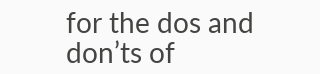for the dos and don’ts of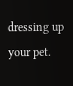dressing up your pet.